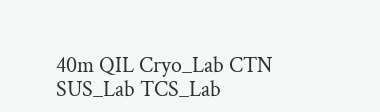40m QIL Cryo_Lab CTN SUS_Lab TCS_Lab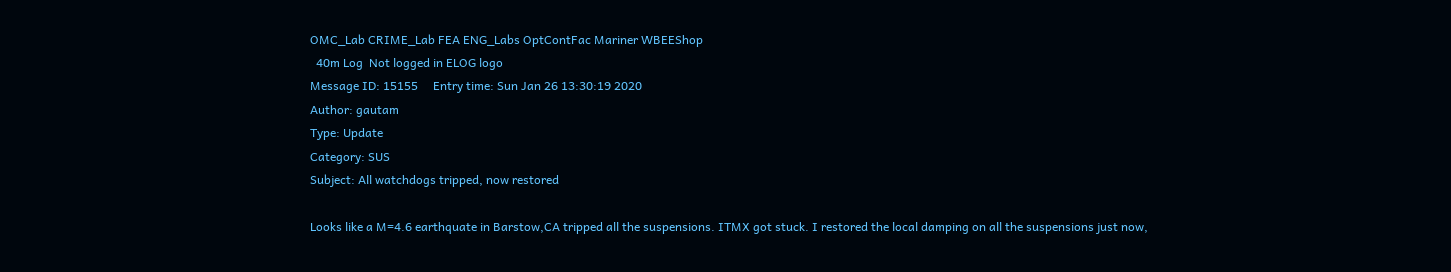OMC_Lab CRIME_Lab FEA ENG_Labs OptContFac Mariner WBEEShop
  40m Log  Not logged in ELOG logo
Message ID: 15155     Entry time: Sun Jan 26 13:30:19 2020
Author: gautam
Type: Update
Category: SUS
Subject: All watchdogs tripped, now restored

Looks like a M=4.6 earthquate in Barstow,CA tripped all the suspensions. ITMX got stuck. I restored the local damping on all the suspensions just now,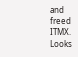and freed ITMX. Looks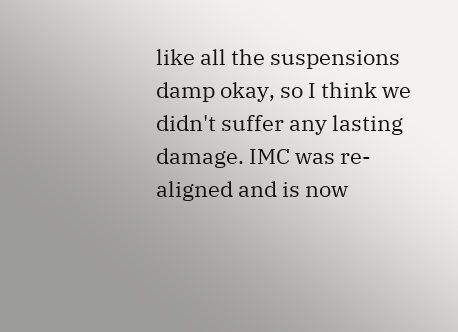like all the suspensions damp okay, so I think we didn't suffer any lasting damage. IMC was re-aligned and is now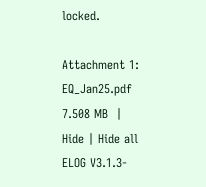locked.

Attachment 1: EQ_Jan25.pdf  7.508 MB  | Hide | Hide all
ELOG V3.1.3-